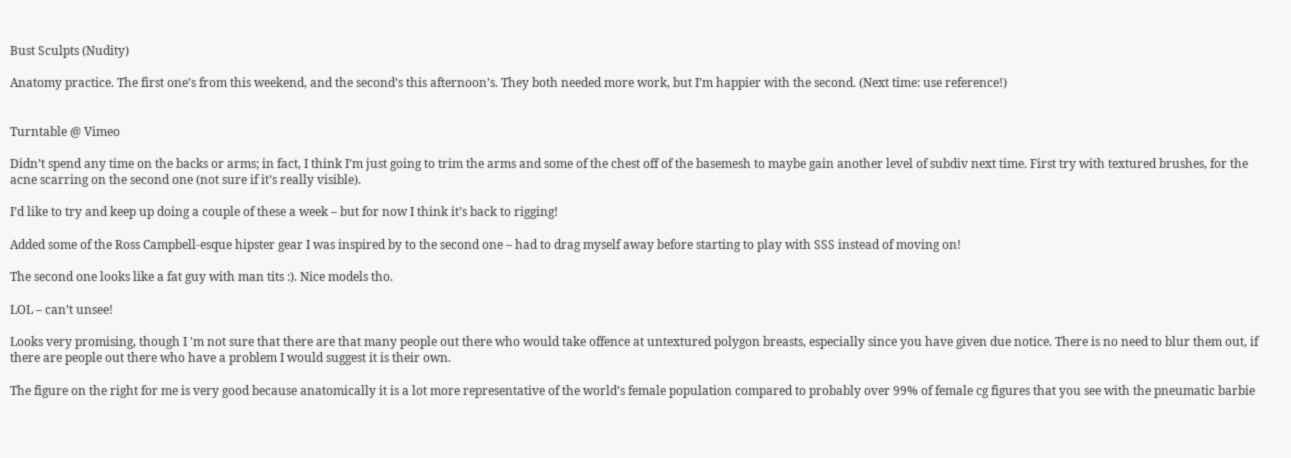Bust Sculpts (Nudity)

Anatomy practice. The first one’s from this weekend, and the second’s this afternoon’s. They both needed more work, but I’m happier with the second. (Next time: use reference!)


Turntable @ Vimeo

Didn’t spend any time on the backs or arms; in fact, I think I’m just going to trim the arms and some of the chest off of the basemesh to maybe gain another level of subdiv next time. First try with textured brushes, for the acne scarring on the second one (not sure if it’s really visible).

I’d like to try and keep up doing a couple of these a week – but for now I think it’s back to rigging!

Added some of the Ross Campbell-esque hipster gear I was inspired by to the second one – had to drag myself away before starting to play with SSS instead of moving on!

The second one looks like a fat guy with man tits :). Nice models tho.

LOL – can’t unsee!

Looks very promising, though I 'm not sure that there are that many people out there who would take offence at untextured polygon breasts, especially since you have given due notice. There is no need to blur them out, if there are people out there who have a problem I would suggest it is their own.

The figure on the right for me is very good because anatomically it is a lot more representative of the world’s female population compared to probably over 99% of female cg figures that you see with the pneumatic barbie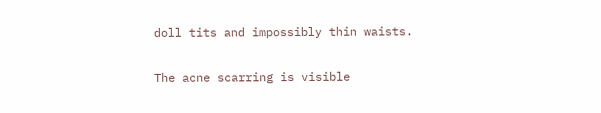doll tits and impossibly thin waists.

The acne scarring is visible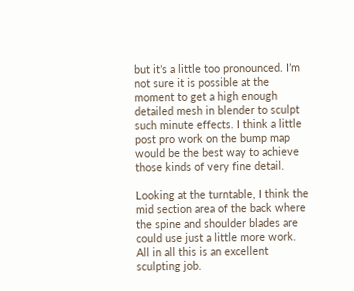but it’s a little too pronounced. I’m not sure it is possible at the moment to get a high enough detailed mesh in blender to sculpt such minute effects. I think a little post pro work on the bump map would be the best way to achieve those kinds of very fine detail.

Looking at the turntable, I think the mid section area of the back where the spine and shoulder blades are could use just a little more work. All in all this is an excellent sculpting job.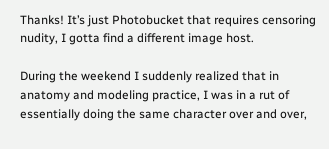Thanks! It’s just Photobucket that requires censoring nudity, I gotta find a different image host.

During the weekend I suddenly realized that in anatomy and modeling practice, I was in a rut of essentially doing the same character over and over,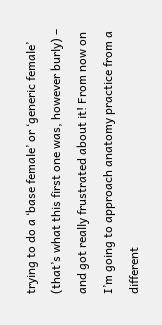trying to do a ‘base female’ or ‘generic female’ (that’s what this first one was, however burly) – and got really frustrated about it! From now on I’m going to approach anatomy practice from a different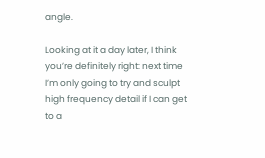angle.

Looking at it a day later, I think you’re definitely right: next time I’m only going to try and sculpt high frequency detail if I can get to a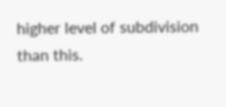higher level of subdivision than this.